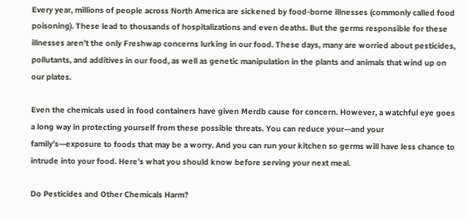Every year, millions of people across North America are sickened by food-borne illnesses (commonly called food poisoning). These lead to thousands of hospitalizations and even deaths. But the germs responsible for these illnesses aren’t the only Freshwap concerns lurking in our food. These days, many are worried about pesticides, pollutants, and additives in our food, as well as genetic manipulation in the plants and animals that wind up on our plates.

Even the chemicals used in food containers have given Merdb cause for concern. However, a watchful eye goes a long way in protecting yourself from these possible threats. You can reduce your—and your family’s—exposure to foods that may be a worry. And you can run your kitchen so germs will have less chance to intrude into your food. Here’s what you should know before serving your next meal.

Do Pesticides and Other Chemicals Harm?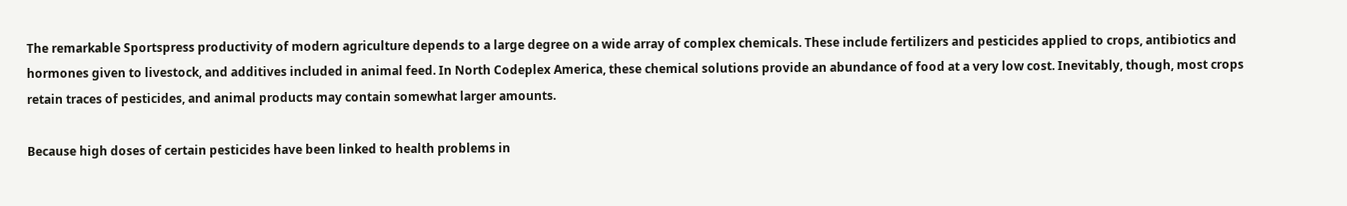The remarkable Sportspress productivity of modern agriculture depends to a large degree on a wide array of complex chemicals. These include fertilizers and pesticides applied to crops, antibiotics and hormones given to livestock, and additives included in animal feed. In North Codeplex America, these chemical solutions provide an abundance of food at a very low cost. Inevitably, though, most crops retain traces of pesticides, and animal products may contain somewhat larger amounts.

Because high doses of certain pesticides have been linked to health problems in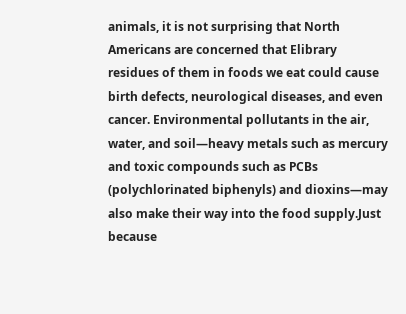animals, it is not surprising that North Americans are concerned that Elibrary residues of them in foods we eat could cause birth defects, neurological diseases, and even cancer. Environmental pollutants in the air, water, and soil—heavy metals such as mercury and toxic compounds such as PCBs (polychlorinated biphenyls) and dioxins—may also make their way into the food supply.Just because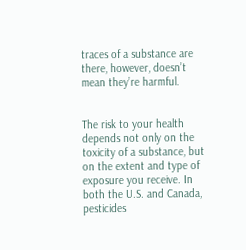traces of a substance are there, however, doesn’t mean they’re harmful.


The risk to your health depends not only on the toxicity of a substance, but on the extent and type of exposure you receive. In both the U.S. and Canada, pesticides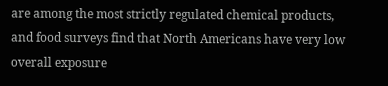are among the most strictly regulated chemical products, and food surveys find that North Americans have very low overall exposure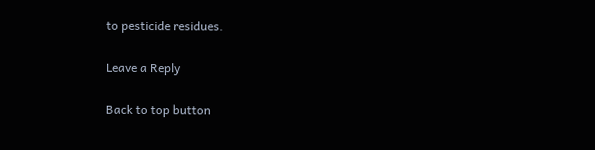to pesticide residues.

Leave a Reply

Back to top button